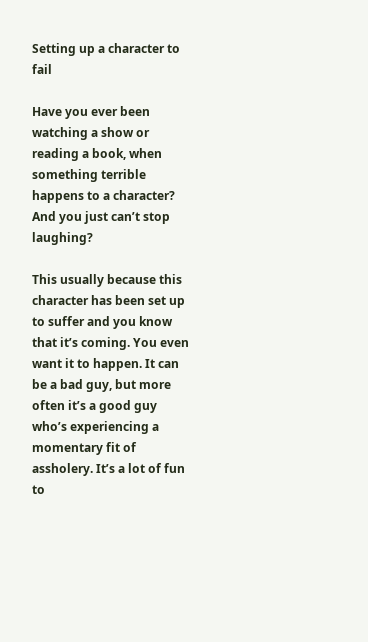Setting up a character to fail

Have you ever been watching a show or reading a book, when something terrible happens to a character? And you just can’t stop laughing?

This usually because this character has been set up to suffer and you know that it’s coming. You even want it to happen. It can be a bad guy, but more often it’s a good guy who’s experiencing a momentary fit of assholery. It’s a lot of fun to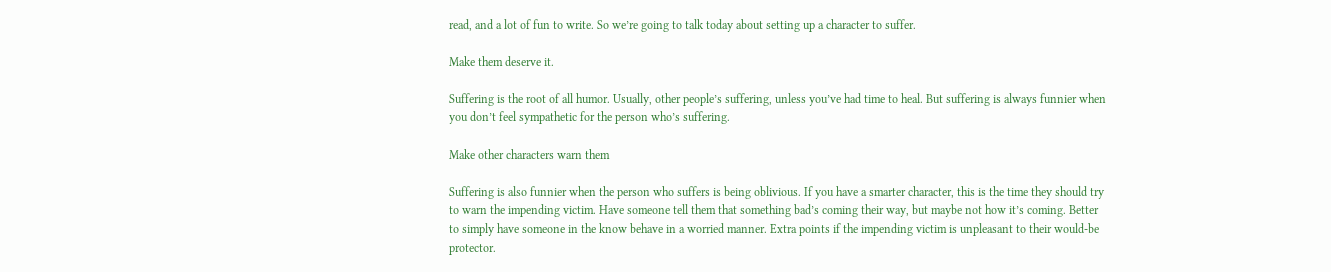read, and a lot of fun to write. So we’re going to talk today about setting up a character to suffer.

Make them deserve it.

Suffering is the root of all humor. Usually, other people’s suffering, unless you’ve had time to heal. But suffering is always funnier when you don’t feel sympathetic for the person who’s suffering.

Make other characters warn them

Suffering is also funnier when the person who suffers is being oblivious. If you have a smarter character, this is the time they should try to warn the impending victim. Have someone tell them that something bad’s coming their way, but maybe not how it’s coming. Better to simply have someone in the know behave in a worried manner. Extra points if the impending victim is unpleasant to their would-be protector.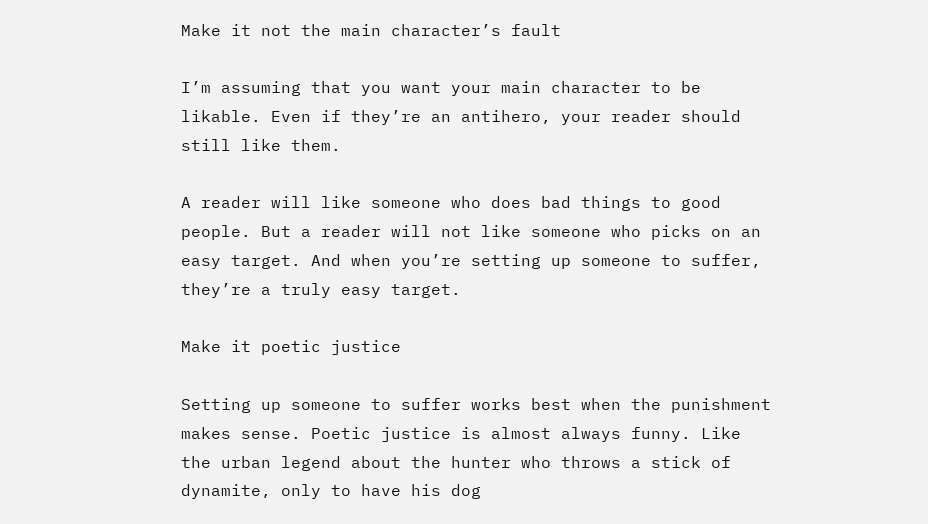Make it not the main character’s fault

I’m assuming that you want your main character to be likable. Even if they’re an antihero, your reader should still like them.

A reader will like someone who does bad things to good people. But a reader will not like someone who picks on an easy target. And when you’re setting up someone to suffer, they’re a truly easy target.

Make it poetic justice

Setting up someone to suffer works best when the punishment makes sense. Poetic justice is almost always funny. Like the urban legend about the hunter who throws a stick of dynamite, only to have his dog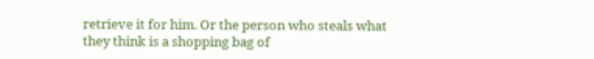retrieve it for him. Or the person who steals what they think is a shopping bag of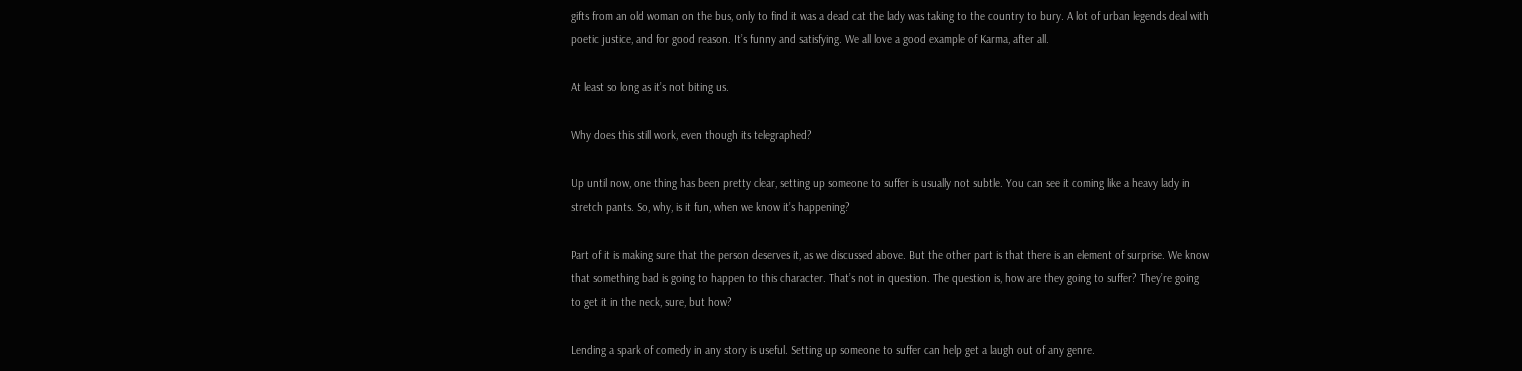gifts from an old woman on the bus, only to find it was a dead cat the lady was taking to the country to bury. A lot of urban legends deal with poetic justice, and for good reason. It’s funny and satisfying. We all love a good example of Karma, after all.

At least so long as it’s not biting us.

Why does this still work, even though its telegraphed?

Up until now, one thing has been pretty clear, setting up someone to suffer is usually not subtle. You can see it coming like a heavy lady in stretch pants. So, why, is it fun, when we know it’s happening?

Part of it is making sure that the person deserves it, as we discussed above. But the other part is that there is an element of surprise. We know that something bad is going to happen to this character. That’s not in question. The question is, how are they going to suffer? They’re going to get it in the neck, sure, but how?

Lending a spark of comedy in any story is useful. Setting up someone to suffer can help get a laugh out of any genre.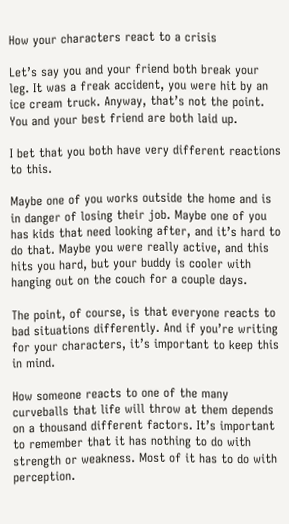How your characters react to a crisis

Let’s say you and your friend both break your leg. It was a freak accident, you were hit by an ice cream truck. Anyway, that’s not the point. You and your best friend are both laid up.

I bet that you both have very different reactions to this.

Maybe one of you works outside the home and is in danger of losing their job. Maybe one of you has kids that need looking after, and it’s hard to do that. Maybe you were really active, and this hits you hard, but your buddy is cooler with hanging out on the couch for a couple days.

The point, of course, is that everyone reacts to bad situations differently. And if you’re writing for your characters, it’s important to keep this in mind.

How someone reacts to one of the many curveballs that life will throw at them depends on a thousand different factors. It’s important to remember that it has nothing to do with strength or weakness. Most of it has to do with perception.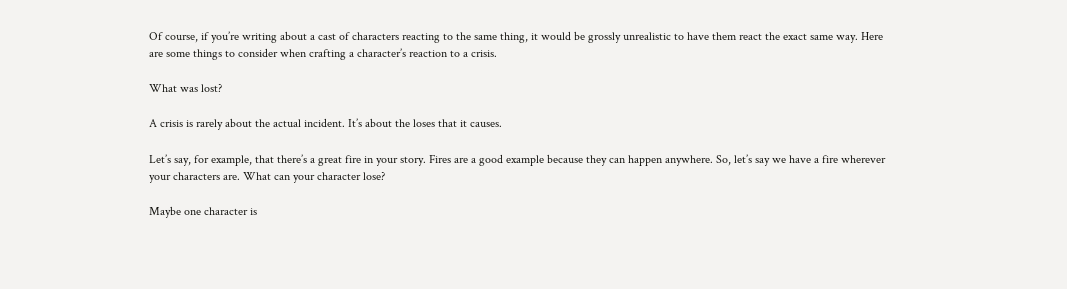Of course, if you’re writing about a cast of characters reacting to the same thing, it would be grossly unrealistic to have them react the exact same way. Here are some things to consider when crafting a character’s reaction to a crisis.

What was lost?

A crisis is rarely about the actual incident. It’s about the loses that it causes.

Let’s say, for example, that there’s a great fire in your story. Fires are a good example because they can happen anywhere. So, let’s say we have a fire wherever your characters are. What can your character lose?

Maybe one character is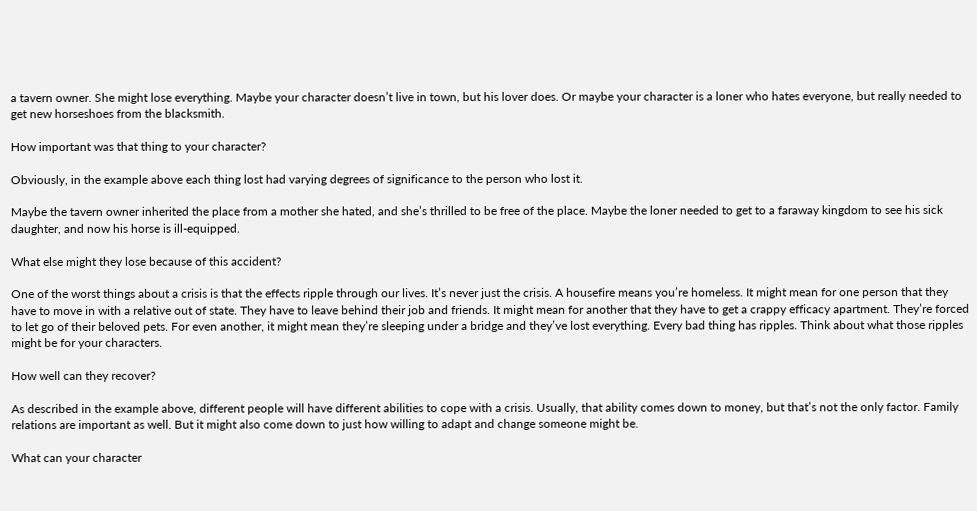a tavern owner. She might lose everything. Maybe your character doesn’t live in town, but his lover does. Or maybe your character is a loner who hates everyone, but really needed to get new horseshoes from the blacksmith.

How important was that thing to your character?

Obviously, in the example above each thing lost had varying degrees of significance to the person who lost it.

Maybe the tavern owner inherited the place from a mother she hated, and she’s thrilled to be free of the place. Maybe the loner needed to get to a faraway kingdom to see his sick daughter, and now his horse is ill-equipped.

What else might they lose because of this accident?

One of the worst things about a crisis is that the effects ripple through our lives. It’s never just the crisis. A housefire means you’re homeless. It might mean for one person that they have to move in with a relative out of state. They have to leave behind their job and friends. It might mean for another that they have to get a crappy efficacy apartment. They’re forced to let go of their beloved pets. For even another, it might mean they’re sleeping under a bridge and they’ve lost everything. Every bad thing has ripples. Think about what those ripples might be for your characters.

How well can they recover?

As described in the example above, different people will have different abilities to cope with a crisis. Usually, that ability comes down to money, but that’s not the only factor. Family relations are important as well. But it might also come down to just how willing to adapt and change someone might be.

What can your character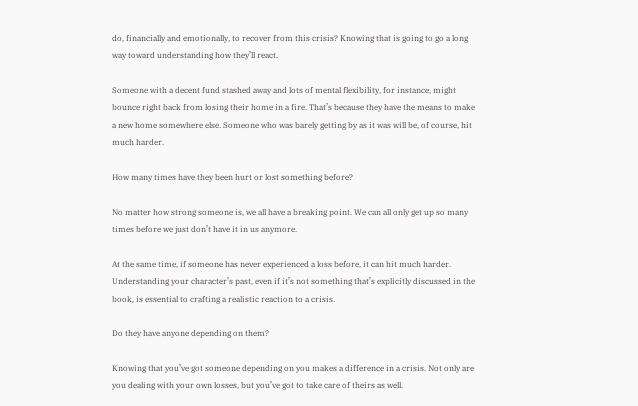do, financially and emotionally, to recover from this crisis? Knowing that is going to go a long way toward understanding how they’ll react.

Someone with a decent fund stashed away and lots of mental flexibility, for instance, might bounce right back from losing their home in a fire. That’s because they have the means to make a new home somewhere else. Someone who was barely getting by as it was will be, of course, hit much harder.

How many times have they been hurt or lost something before?

No matter how strong someone is, we all have a breaking point. We can all only get up so many times before we just don’t have it in us anymore.

At the same time, if someone has never experienced a loss before, it can hit much harder. Understanding your character’s past, even if it’s not something that’s explicitly discussed in the book, is essential to crafting a realistic reaction to a crisis.

Do they have anyone depending on them?

Knowing that you’ve got someone depending on you makes a difference in a crisis. Not only are you dealing with your own losses, but you’ve got to take care of theirs as well.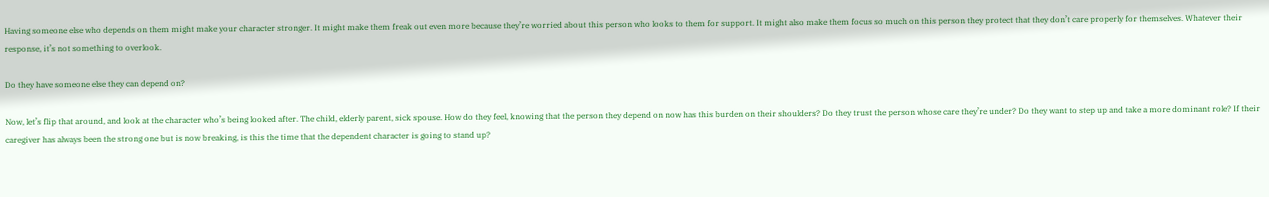Having someone else who depends on them might make your character stronger. It might make them freak out even more because they’re worried about this person who looks to them for support. It might also make them focus so much on this person they protect that they don’t care properly for themselves. Whatever their response, it’s not something to overlook.

Do they have someone else they can depend on?

Now, let’s flip that around, and look at the character who’s being looked after. The child, elderly parent, sick spouse. How do they feel, knowing that the person they depend on now has this burden on their shoulders? Do they trust the person whose care they’re under? Do they want to step up and take a more dominant role? If their caregiver has always been the strong one but is now breaking, is this the time that the dependent character is going to stand up?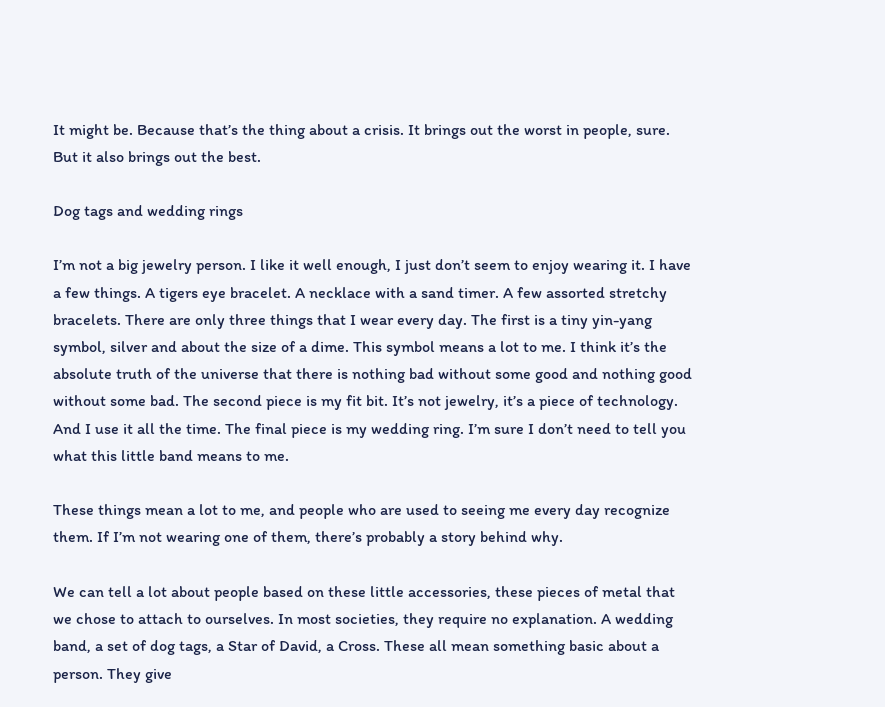It might be. Because that’s the thing about a crisis. It brings out the worst in people, sure. But it also brings out the best.

Dog tags and wedding rings

I’m not a big jewelry person. I like it well enough, I just don’t seem to enjoy wearing it. I have a few things. A tigers eye bracelet. A necklace with a sand timer. A few assorted stretchy bracelets. There are only three things that I wear every day. The first is a tiny yin-yang symbol, silver and about the size of a dime. This symbol means a lot to me. I think it’s the absolute truth of the universe that there is nothing bad without some good and nothing good without some bad. The second piece is my fit bit. It’s not jewelry, it’s a piece of technology. And I use it all the time. The final piece is my wedding ring. I’m sure I don’t need to tell you what this little band means to me.

These things mean a lot to me, and people who are used to seeing me every day recognize them. If I’m not wearing one of them, there’s probably a story behind why.

We can tell a lot about people based on these little accessories, these pieces of metal that we chose to attach to ourselves. In most societies, they require no explanation. A wedding band, a set of dog tags, a Star of David, a Cross. These all mean something basic about a person. They give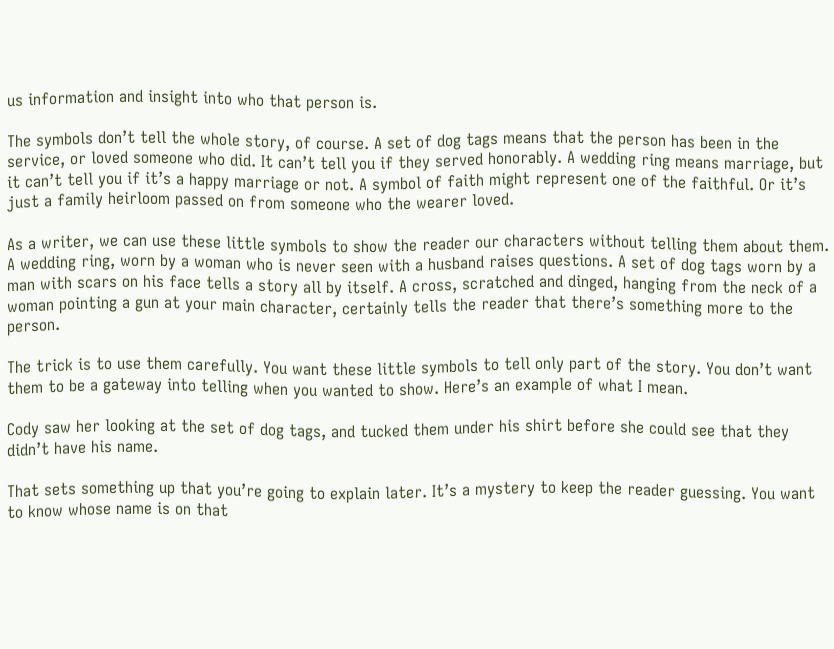us information and insight into who that person is.

The symbols don’t tell the whole story, of course. A set of dog tags means that the person has been in the service, or loved someone who did. It can’t tell you if they served honorably. A wedding ring means marriage, but it can’t tell you if it’s a happy marriage or not. A symbol of faith might represent one of the faithful. Or it’s just a family heirloom passed on from someone who the wearer loved.

As a writer, we can use these little symbols to show the reader our characters without telling them about them. A wedding ring, worn by a woman who is never seen with a husband raises questions. A set of dog tags worn by a man with scars on his face tells a story all by itself. A cross, scratched and dinged, hanging from the neck of a woman pointing a gun at your main character, certainly tells the reader that there’s something more to the person.

The trick is to use them carefully. You want these little symbols to tell only part of the story. You don’t want them to be a gateway into telling when you wanted to show. Here’s an example of what I mean.

Cody saw her looking at the set of dog tags, and tucked them under his shirt before she could see that they didn’t have his name.

That sets something up that you’re going to explain later. It’s a mystery to keep the reader guessing. You want to know whose name is on that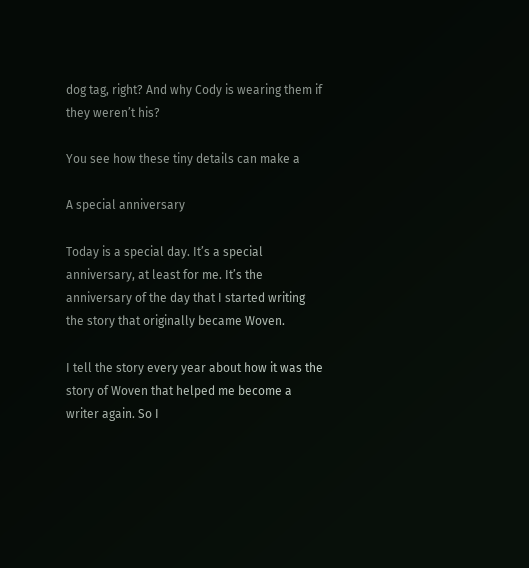dog tag, right? And why Cody is wearing them if they weren’t his?

You see how these tiny details can make a

A special anniversary

Today is a special day. It’s a special anniversary, at least for me. It’s the anniversary of the day that I started writing the story that originally became Woven.

I tell the story every year about how it was the story of Woven that helped me become a writer again. So I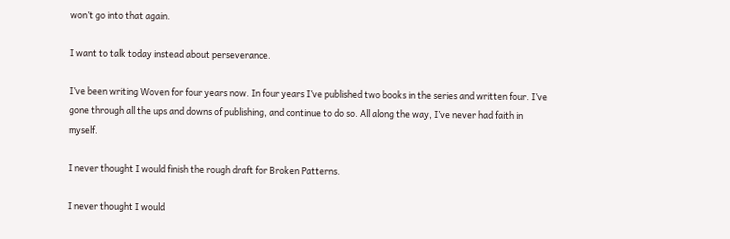won’t go into that again.

I want to talk today instead about perseverance.

I’ve been writing Woven for four years now. In four years I’ve published two books in the series and written four. I’ve gone through all the ups and downs of publishing, and continue to do so. All along the way, I’ve never had faith in myself.

I never thought I would finish the rough draft for Broken Patterns.

I never thought I would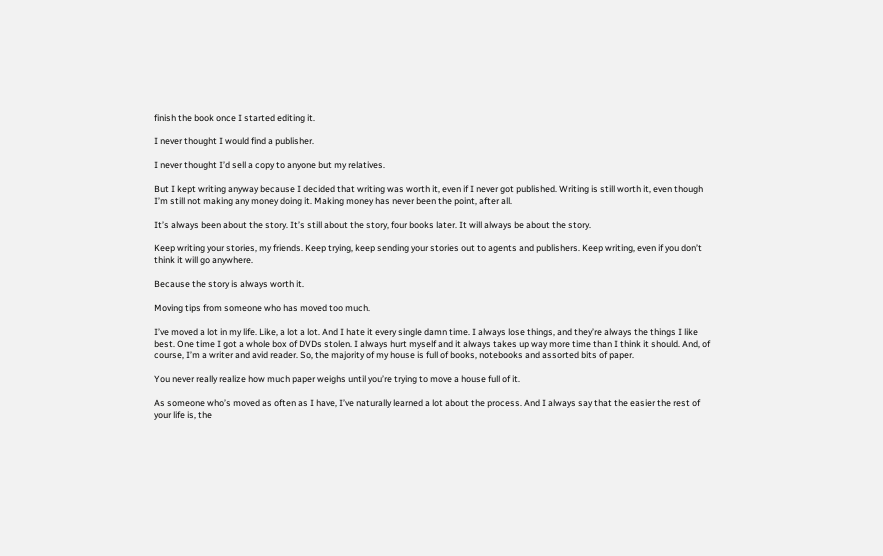finish the book once I started editing it.

I never thought I would find a publisher.

I never thought I’d sell a copy to anyone but my relatives.

But I kept writing anyway because I decided that writing was worth it, even if I never got published. Writing is still worth it, even though I’m still not making any money doing it. Making money has never been the point, after all.

It’s always been about the story. It’s still about the story, four books later. It will always be about the story.

Keep writing your stories, my friends. Keep trying, keep sending your stories out to agents and publishers. Keep writing, even if you don’t think it will go anywhere.

Because the story is always worth it.

Moving tips from someone who has moved too much.

I’ve moved a lot in my life. Like, a lot a lot. And I hate it every single damn time. I always lose things, and they’re always the things I like best. One time I got a whole box of DVDs stolen. I always hurt myself and it always takes up way more time than I think it should. And, of course, I’m a writer and avid reader. So, the majority of my house is full of books, notebooks and assorted bits of paper.

You never really realize how much paper weighs until you’re trying to move a house full of it.

As someone who’s moved as often as I have, I’ve naturally learned a lot about the process. And I always say that the easier the rest of your life is, the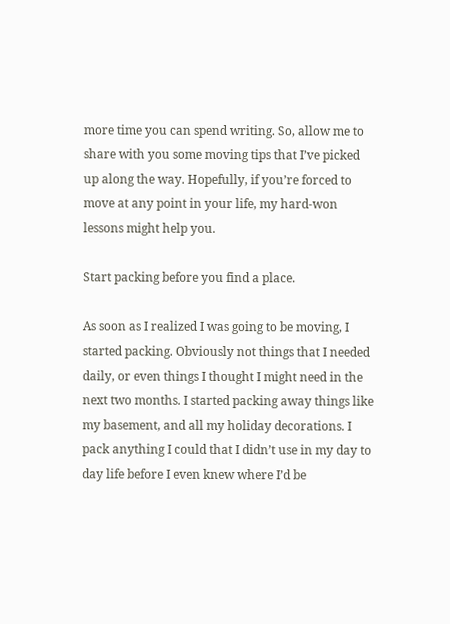more time you can spend writing. So, allow me to share with you some moving tips that I’ve picked up along the way. Hopefully, if you’re forced to move at any point in your life, my hard-won lessons might help you.

Start packing before you find a place.

As soon as I realized I was going to be moving, I started packing. Obviously not things that I needed daily, or even things I thought I might need in the next two months. I started packing away things like my basement, and all my holiday decorations. I pack anything I could that I didn’t use in my day to day life before I even knew where I’d be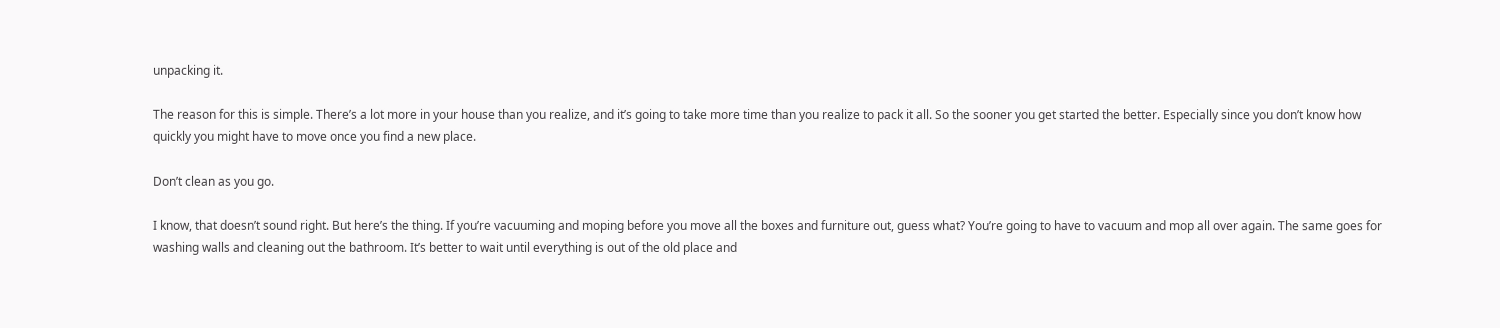unpacking it.

The reason for this is simple. There’s a lot more in your house than you realize, and it’s going to take more time than you realize to pack it all. So the sooner you get started the better. Especially since you don’t know how quickly you might have to move once you find a new place.

Don’t clean as you go.

I know, that doesn’t sound right. But here’s the thing. If you’re vacuuming and moping before you move all the boxes and furniture out, guess what? You’re going to have to vacuum and mop all over again. The same goes for washing walls and cleaning out the bathroom. It’s better to wait until everything is out of the old place and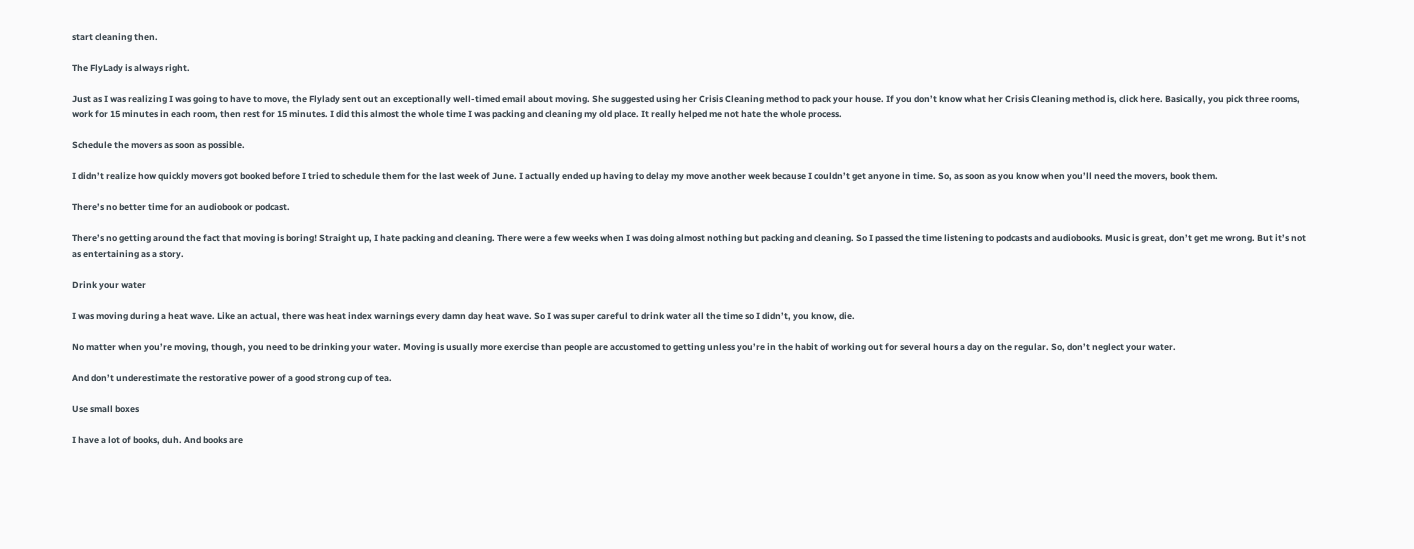start cleaning then.

The FlyLady is always right.

Just as I was realizing I was going to have to move, the Flylady sent out an exceptionally well-timed email about moving. She suggested using her Crisis Cleaning method to pack your house. If you don’t know what her Crisis Cleaning method is, click here. Basically, you pick three rooms, work for 15 minutes in each room, then rest for 15 minutes. I did this almost the whole time I was packing and cleaning my old place. It really helped me not hate the whole process.

Schedule the movers as soon as possible.

I didn’t realize how quickly movers got booked before I tried to schedule them for the last week of June. I actually ended up having to delay my move another week because I couldn’t get anyone in time. So, as soon as you know when you’ll need the movers, book them.

There’s no better time for an audiobook or podcast.

There’s no getting around the fact that moving is boring! Straight up, I hate packing and cleaning. There were a few weeks when I was doing almost nothing but packing and cleaning. So I passed the time listening to podcasts and audiobooks. Music is great, don’t get me wrong. But it’s not as entertaining as a story.

Drink your water

I was moving during a heat wave. Like an actual, there was heat index warnings every damn day heat wave. So I was super careful to drink water all the time so I didn’t, you know, die.

No matter when you’re moving, though, you need to be drinking your water. Moving is usually more exercise than people are accustomed to getting unless you’re in the habit of working out for several hours a day on the regular. So, don’t neglect your water.

And don’t underestimate the restorative power of a good strong cup of tea.

Use small boxes

I have a lot of books, duh. And books are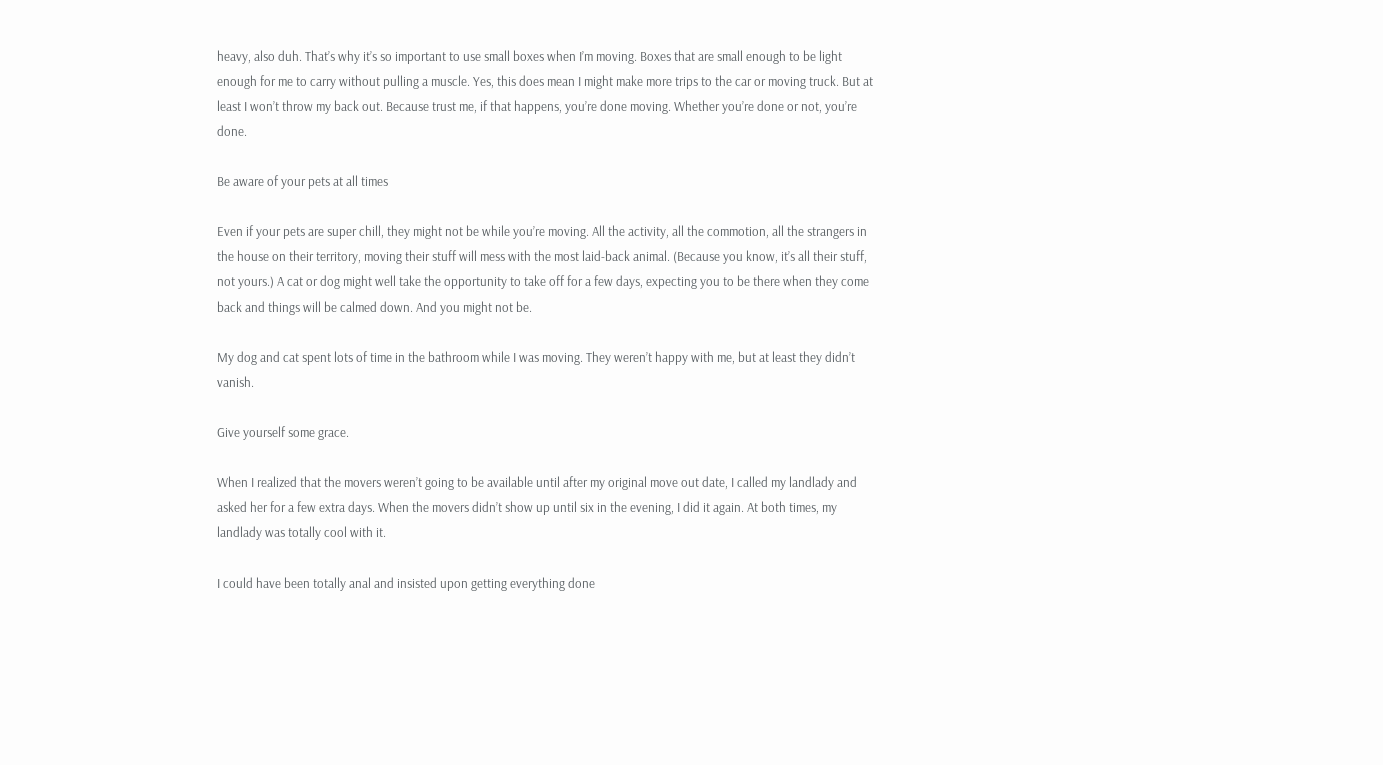heavy, also duh. That’s why it’s so important to use small boxes when I’m moving. Boxes that are small enough to be light enough for me to carry without pulling a muscle. Yes, this does mean I might make more trips to the car or moving truck. But at least I won’t throw my back out. Because trust me, if that happens, you’re done moving. Whether you’re done or not, you’re done.

Be aware of your pets at all times

Even if your pets are super chill, they might not be while you’re moving. All the activity, all the commotion, all the strangers in the house on their territory, moving their stuff will mess with the most laid-back animal. (Because you know, it’s all their stuff, not yours.) A cat or dog might well take the opportunity to take off for a few days, expecting you to be there when they come back and things will be calmed down. And you might not be.

My dog and cat spent lots of time in the bathroom while I was moving. They weren’t happy with me, but at least they didn’t vanish.

Give yourself some grace.

When I realized that the movers weren’t going to be available until after my original move out date, I called my landlady and asked her for a few extra days. When the movers didn’t show up until six in the evening, I did it again. At both times, my landlady was totally cool with it.

I could have been totally anal and insisted upon getting everything done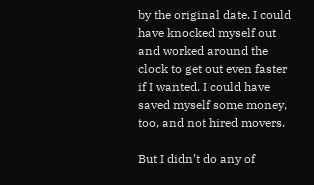by the original date. I could have knocked myself out and worked around the clock to get out even faster if I wanted. I could have saved myself some money, too, and not hired movers.

But I didn’t do any of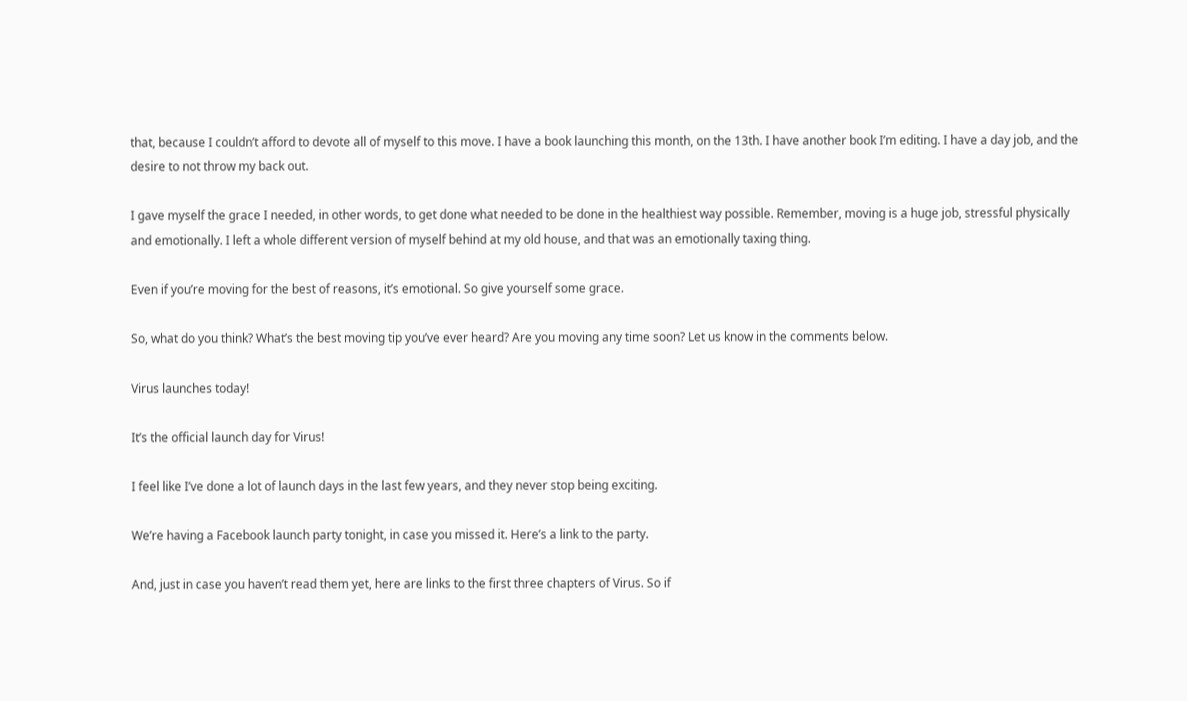that, because I couldn’t afford to devote all of myself to this move. I have a book launching this month, on the 13th. I have another book I’m editing. I have a day job, and the desire to not throw my back out.

I gave myself the grace I needed, in other words, to get done what needed to be done in the healthiest way possible. Remember, moving is a huge job, stressful physically and emotionally. I left a whole different version of myself behind at my old house, and that was an emotionally taxing thing.

Even if you’re moving for the best of reasons, it’s emotional. So give yourself some grace.

So, what do you think? What’s the best moving tip you’ve ever heard? Are you moving any time soon? Let us know in the comments below.

Virus launches today!

It’s the official launch day for Virus!

I feel like I’ve done a lot of launch days in the last few years, and they never stop being exciting.

We’re having a Facebook launch party tonight, in case you missed it. Here’s a link to the party.

And, just in case you haven’t read them yet, here are links to the first three chapters of Virus. So if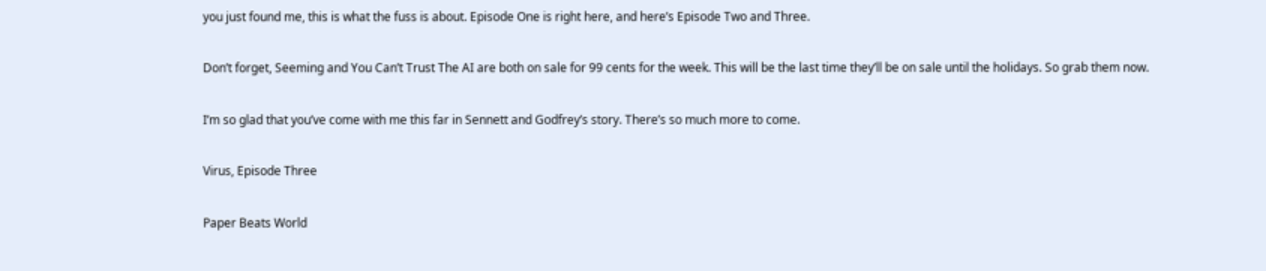you just found me, this is what the fuss is about. Episode One is right here, and here’s Episode Two and Three.

Don’t forget, Seeming and You Can’t Trust The AI are both on sale for 99 cents for the week. This will be the last time they’ll be on sale until the holidays. So grab them now.

I’m so glad that you’ve come with me this far in Sennett and Godfrey’s story. There’s so much more to come.

Virus, Episode Three

Paper Beats World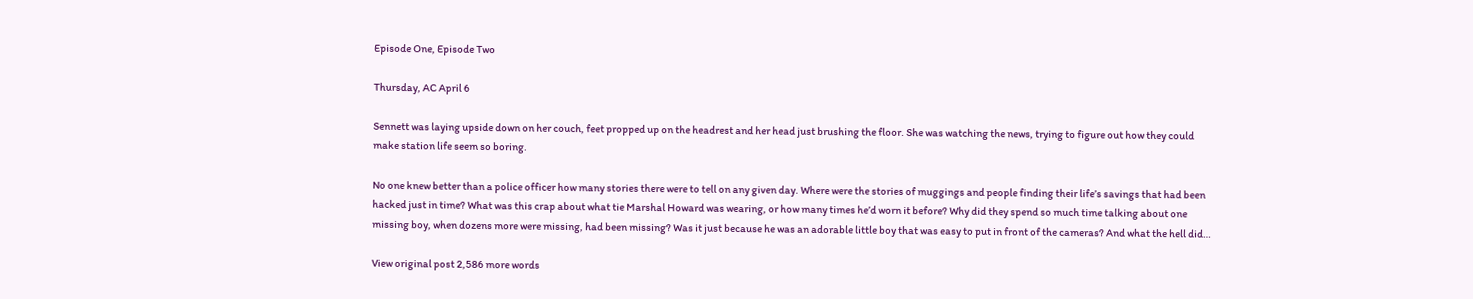Episode One, Episode Two

Thursday, AC April 6

Sennett was laying upside down on her couch, feet propped up on the headrest and her head just brushing the floor. She was watching the news, trying to figure out how they could make station life seem so boring.

No one knew better than a police officer how many stories there were to tell on any given day. Where were the stories of muggings and people finding their life’s savings that had been hacked just in time? What was this crap about what tie Marshal Howard was wearing, or how many times he’d worn it before? Why did they spend so much time talking about one missing boy, when dozens more were missing, had been missing? Was it just because he was an adorable little boy that was easy to put in front of the cameras? And what the hell did…

View original post 2,586 more words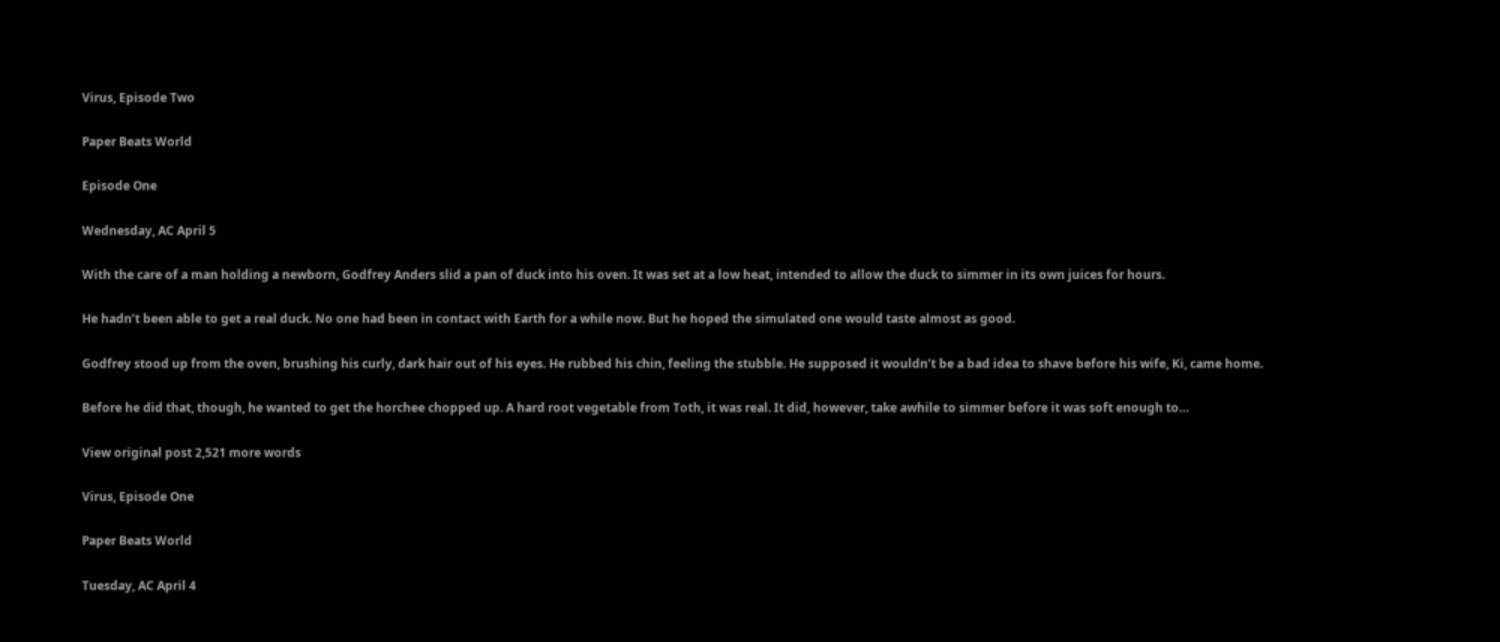Virus, Episode Two

Paper Beats World

Episode One

Wednesday, AC April 5

With the care of a man holding a newborn, Godfrey Anders slid a pan of duck into his oven. It was set at a low heat, intended to allow the duck to simmer in its own juices for hours.

He hadn’t been able to get a real duck. No one had been in contact with Earth for a while now. But he hoped the simulated one would taste almost as good.

Godfrey stood up from the oven, brushing his curly, dark hair out of his eyes. He rubbed his chin, feeling the stubble. He supposed it wouldn’t be a bad idea to shave before his wife, Ki, came home.

Before he did that, though, he wanted to get the horchee chopped up. A hard root vegetable from Toth, it was real. It did, however, take awhile to simmer before it was soft enough to…

View original post 2,521 more words

Virus, Episode One

Paper Beats World

Tuesday, AC April 4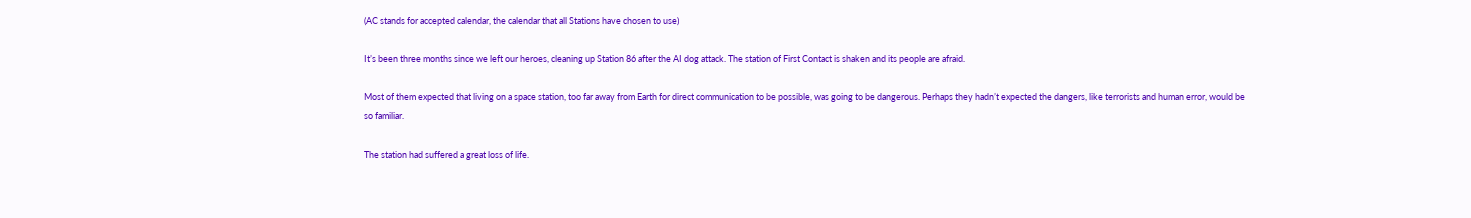(AC stands for accepted calendar, the calendar that all Stations have chosen to use)

It’s been three months since we left our heroes, cleaning up Station 86 after the AI dog attack. The station of First Contact is shaken and its people are afraid.

Most of them expected that living on a space station, too far away from Earth for direct communication to be possible, was going to be dangerous. Perhaps they hadn’t expected the dangers, like terrorists and human error, would be so familiar.

The station had suffered a great loss of life.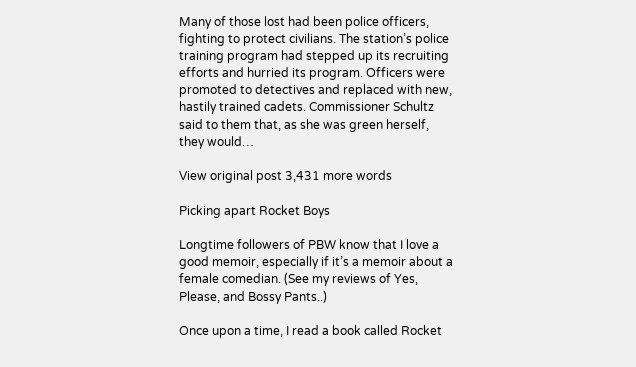Many of those lost had been police officers, fighting to protect civilians. The station’s police training program had stepped up its recruiting efforts and hurried its program. Officers were promoted to detectives and replaced with new, hastily trained cadets. Commissioner Schultz said to them that, as she was green herself, they would…

View original post 3,431 more words

Picking apart Rocket Boys

Longtime followers of PBW know that I love a good memoir, especially if it’s a memoir about a female comedian. (See my reviews of Yes, Please, and Bossy Pants..)

Once upon a time, I read a book called Rocket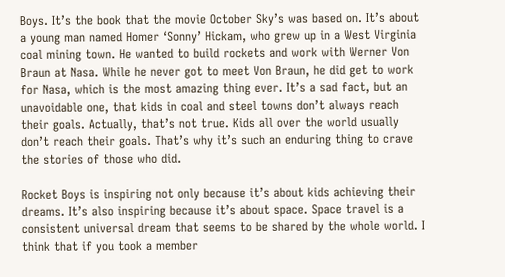Boys. It’s the book that the movie October Sky’s was based on. It’s about a young man named Homer ‘Sonny’ Hickam, who grew up in a West Virginia coal mining town. He wanted to build rockets and work with Werner Von Braun at Nasa. While he never got to meet Von Braun, he did get to work for Nasa, which is the most amazing thing ever. It’s a sad fact, but an unavoidable one, that kids in coal and steel towns don’t always reach their goals. Actually, that’s not true. Kids all over the world usually don’t reach their goals. That’s why it’s such an enduring thing to crave the stories of those who did.

Rocket Boys is inspiring not only because it’s about kids achieving their dreams. It’s also inspiring because it’s about space. Space travel is a consistent universal dream that seems to be shared by the whole world. I think that if you took a member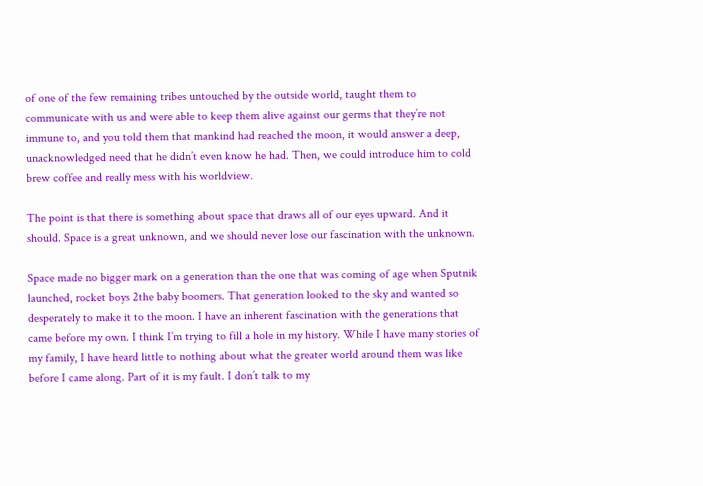of one of the few remaining tribes untouched by the outside world, taught them to communicate with us and were able to keep them alive against our germs that they’re not immune to, and you told them that mankind had reached the moon, it would answer a deep, unacknowledged need that he didn’t even know he had. Then, we could introduce him to cold brew coffee and really mess with his worldview.

The point is that there is something about space that draws all of our eyes upward. And it should. Space is a great unknown, and we should never lose our fascination with the unknown.

Space made no bigger mark on a generation than the one that was coming of age when Sputnik launched, rocket boys 2the baby boomers. That generation looked to the sky and wanted so desperately to make it to the moon. I have an inherent fascination with the generations that came before my own. I think I’m trying to fill a hole in my history. While I have many stories of my family, I have heard little to nothing about what the greater world around them was like before I came along. Part of it is my fault. I don’t talk to my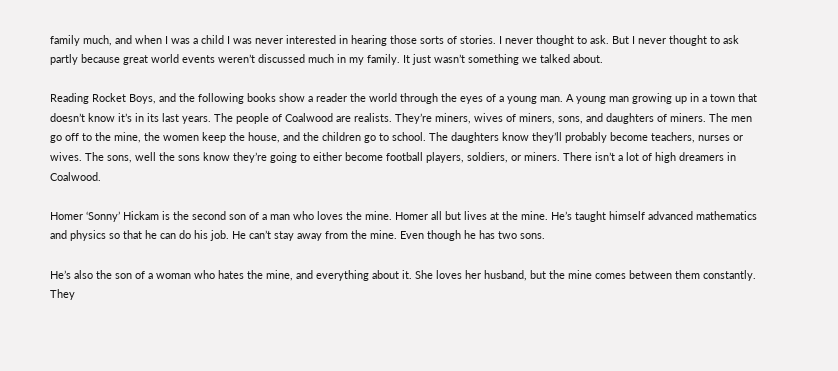family much, and when I was a child I was never interested in hearing those sorts of stories. I never thought to ask. But I never thought to ask partly because great world events weren’t discussed much in my family. It just wasn’t something we talked about.

Reading Rocket Boys, and the following books show a reader the world through the eyes of a young man. A young man growing up in a town that doesn’t know it’s in its last years. The people of Coalwood are realists. They’re miners, wives of miners, sons, and daughters of miners. The men go off to the mine, the women keep the house, and the children go to school. The daughters know they’ll probably become teachers, nurses or wives. The sons, well the sons know they’re going to either become football players, soldiers, or miners. There isn’t a lot of high dreamers in Coalwood.

Homer ‘Sonny’ Hickam is the second son of a man who loves the mine. Homer all but lives at the mine. He’s taught himself advanced mathematics and physics so that he can do his job. He can’t stay away from the mine. Even though he has two sons.

He’s also the son of a woman who hates the mine, and everything about it. She loves her husband, but the mine comes between them constantly. They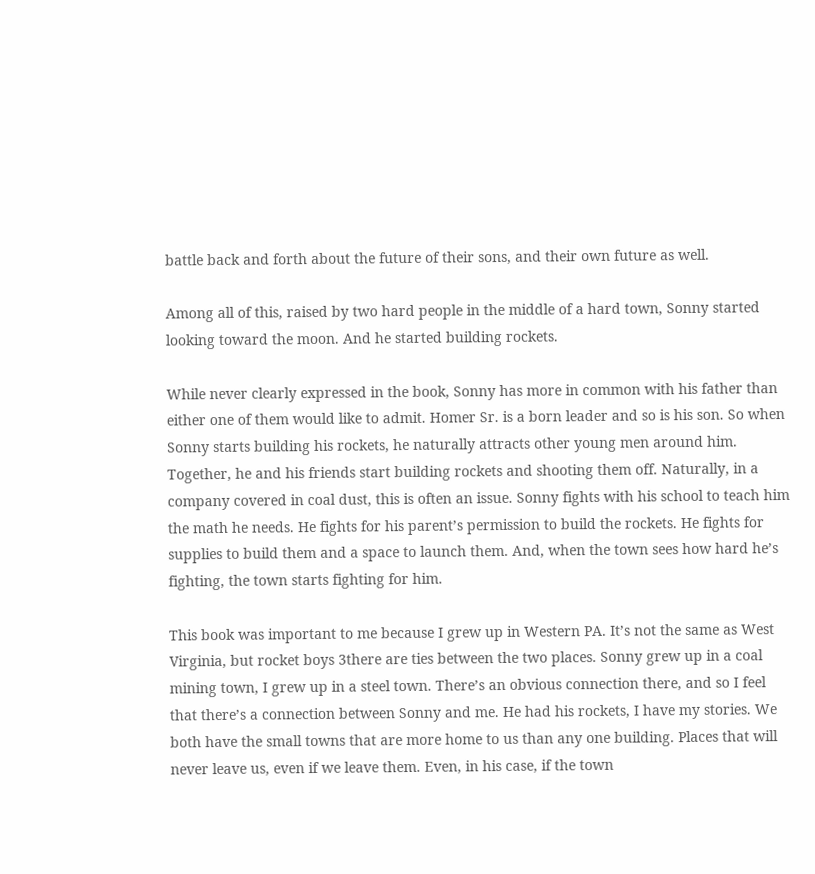battle back and forth about the future of their sons, and their own future as well.

Among all of this, raised by two hard people in the middle of a hard town, Sonny started looking toward the moon. And he started building rockets.

While never clearly expressed in the book, Sonny has more in common with his father than either one of them would like to admit. Homer Sr. is a born leader and so is his son. So when Sonny starts building his rockets, he naturally attracts other young men around him. Together, he and his friends start building rockets and shooting them off. Naturally, in a company covered in coal dust, this is often an issue. Sonny fights with his school to teach him the math he needs. He fights for his parent’s permission to build the rockets. He fights for supplies to build them and a space to launch them. And, when the town sees how hard he’s fighting, the town starts fighting for him.

This book was important to me because I grew up in Western PA. It’s not the same as West Virginia, but rocket boys 3there are ties between the two places. Sonny grew up in a coal mining town, I grew up in a steel town. There’s an obvious connection there, and so I feel that there’s a connection between Sonny and me. He had his rockets, I have my stories. We both have the small towns that are more home to us than any one building. Places that will never leave us, even if we leave them. Even, in his case, if the town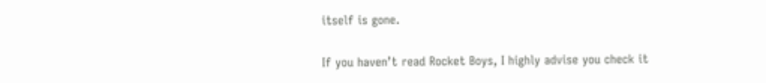itself is gone.

If you haven’t read Rocket Boys, I highly advise you check it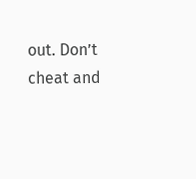out. Don’t cheat and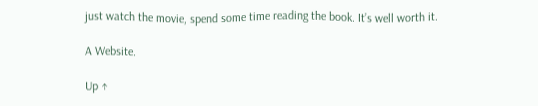just watch the movie, spend some time reading the book. It’s well worth it.

A Website.

Up ↑